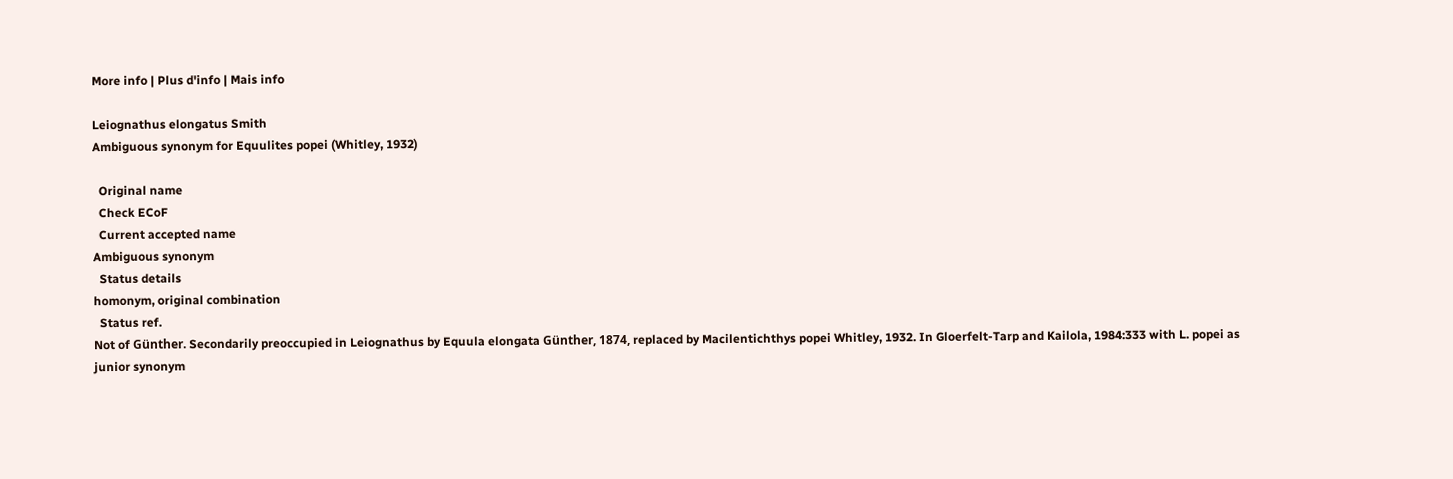More info | Plus d'info | Mais info

Leiognathus elongatus Smith
Ambiguous synonym for Equulites popei (Whitley, 1932)

  Original name
  Check ECoF
  Current accepted name
Ambiguous synonym
  Status details
homonym, original combination
  Status ref.
Not of Günther. Secondarily preoccupied in Leiognathus by Equula elongata Günther, 1874, replaced by Macilentichthys popei Whitley, 1932. In Gloerfelt-Tarp and Kailola, 1984:333 with L. popei as junior synonym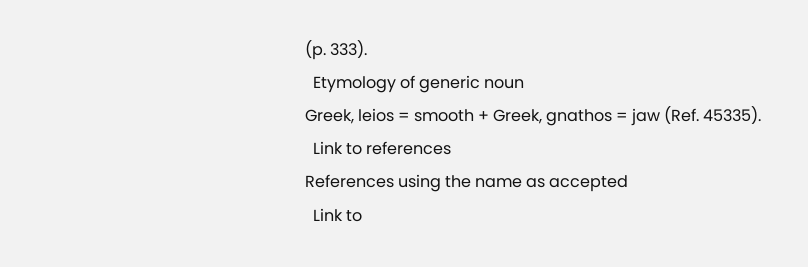(p. 333).
  Etymology of generic noun
Greek, leios = smooth + Greek, gnathos = jaw (Ref. 45335).
  Link to references
References using the name as accepted
  Link to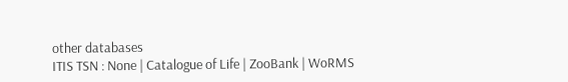other databases
ITIS TSN : None | Catalogue of Life | ZooBank | WoRMS